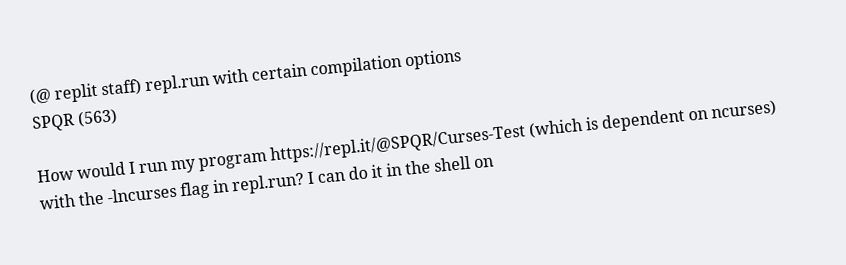(@ replit staff) repl.run with certain compilation options
SPQR (563)

How would I run my program https://repl.it/@SPQR/Curses-Test (which is dependent on ncurses) with the -lncurses flag in repl.run? I can do it in the shell on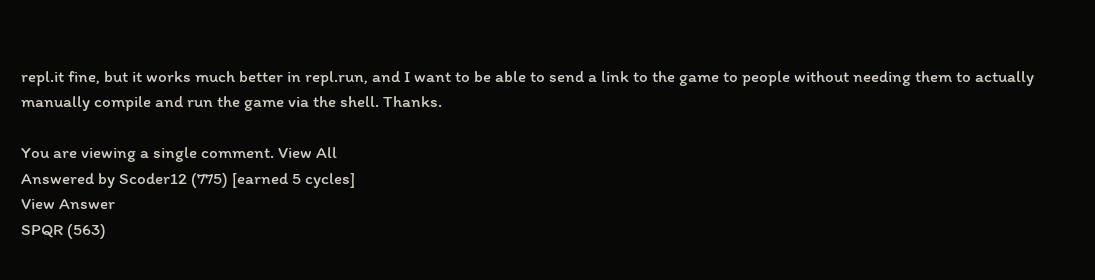repl.it fine, but it works much better in repl.run, and I want to be able to send a link to the game to people without needing them to actually manually compile and run the game via the shell. Thanks.

You are viewing a single comment. View All
Answered by Scoder12 (775) [earned 5 cycles]
View Answer
SPQR (563)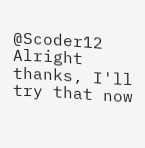@Scoder12 Alright thanks, I'll try that now